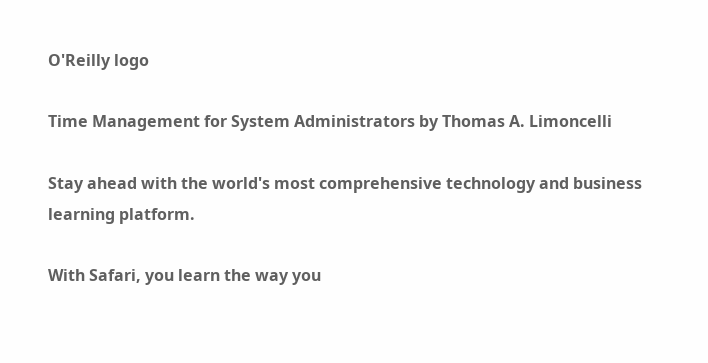O'Reilly logo

Time Management for System Administrators by Thomas A. Limoncelli

Stay ahead with the world's most comprehensive technology and business learning platform.

With Safari, you learn the way you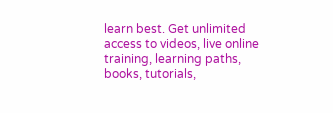learn best. Get unlimited access to videos, live online training, learning paths, books, tutorials,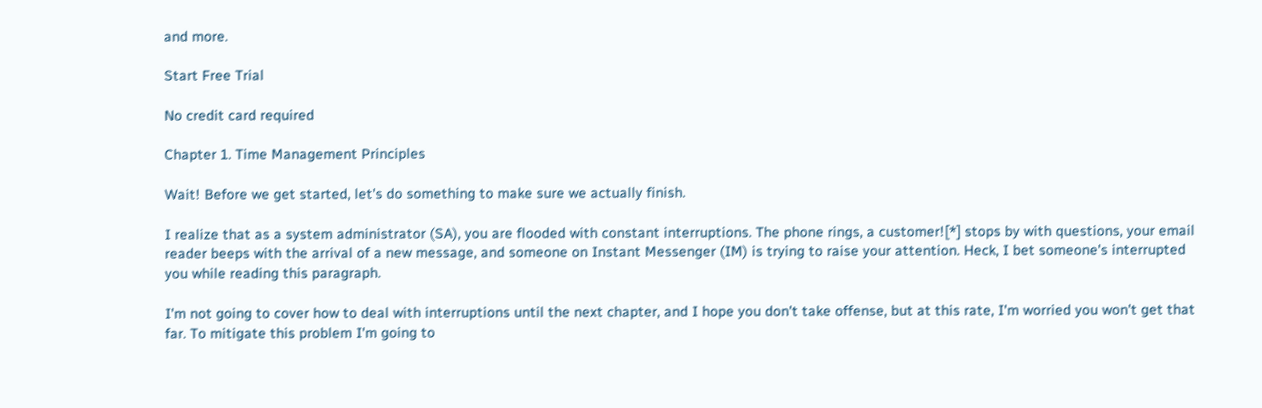and more.

Start Free Trial

No credit card required

Chapter 1. Time Management Principles

Wait! Before we get started, let's do something to make sure we actually finish.

I realize that as a system administrator (SA), you are flooded with constant interruptions. The phone rings, a customer![*] stops by with questions, your email reader beeps with the arrival of a new message, and someone on Instant Messenger (IM) is trying to raise your attention. Heck, I bet someone's interrupted you while reading this paragraph.

I'm not going to cover how to deal with interruptions until the next chapter, and I hope you don't take offense, but at this rate, I'm worried you won't get that far. To mitigate this problem I'm going to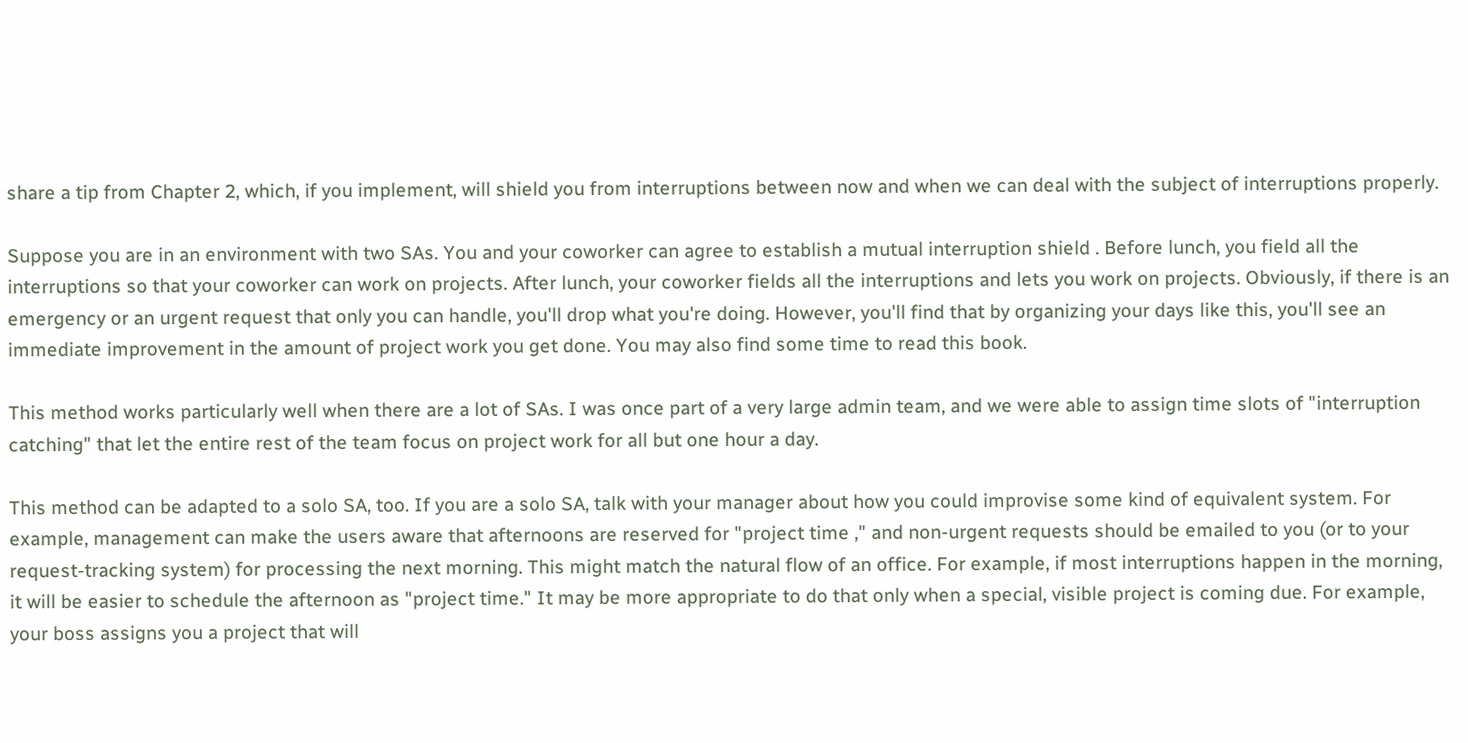share a tip from Chapter 2, which, if you implement, will shield you from interruptions between now and when we can deal with the subject of interruptions properly.

Suppose you are in an environment with two SAs. You and your coworker can agree to establish a mutual interruption shield . Before lunch, you field all the interruptions so that your coworker can work on projects. After lunch, your coworker fields all the interruptions and lets you work on projects. Obviously, if there is an emergency or an urgent request that only you can handle, you'll drop what you're doing. However, you'll find that by organizing your days like this, you'll see an immediate improvement in the amount of project work you get done. You may also find some time to read this book.

This method works particularly well when there are a lot of SAs. I was once part of a very large admin team, and we were able to assign time slots of "interruption catching" that let the entire rest of the team focus on project work for all but one hour a day.

This method can be adapted to a solo SA, too. If you are a solo SA, talk with your manager about how you could improvise some kind of equivalent system. For example, management can make the users aware that afternoons are reserved for "project time ," and non-urgent requests should be emailed to you (or to your request-tracking system) for processing the next morning. This might match the natural flow of an office. For example, if most interruptions happen in the morning, it will be easier to schedule the afternoon as "project time." It may be more appropriate to do that only when a special, visible project is coming due. For example, your boss assigns you a project that will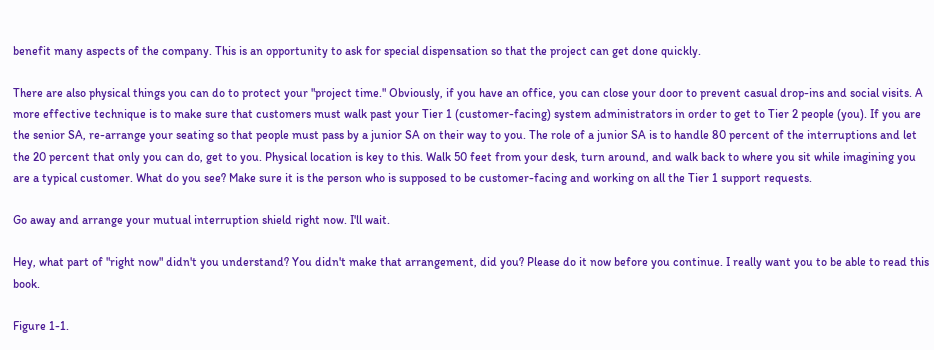benefit many aspects of the company. This is an opportunity to ask for special dispensation so that the project can get done quickly.

There are also physical things you can do to protect your "project time." Obviously, if you have an office, you can close your door to prevent casual drop-ins and social visits. A more effective technique is to make sure that customers must walk past your Tier 1 (customer-facing) system administrators in order to get to Tier 2 people (you). If you are the senior SA, re-arrange your seating so that people must pass by a junior SA on their way to you. The role of a junior SA is to handle 80 percent of the interruptions and let the 20 percent that only you can do, get to you. Physical location is key to this. Walk 50 feet from your desk, turn around, and walk back to where you sit while imagining you are a typical customer. What do you see? Make sure it is the person who is supposed to be customer-facing and working on all the Tier 1 support requests.

Go away and arrange your mutual interruption shield right now. I'll wait.

Hey, what part of "right now" didn't you understand? You didn't make that arrangement, did you? Please do it now before you continue. I really want you to be able to read this book.

Figure 1-1.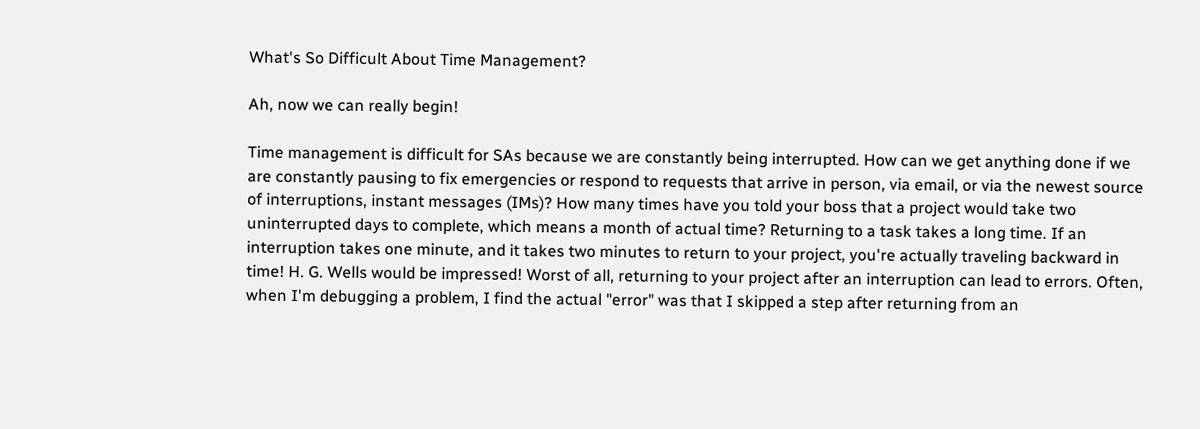What's So Difficult About Time Management?

Ah, now we can really begin!

Time management is difficult for SAs because we are constantly being interrupted. How can we get anything done if we are constantly pausing to fix emergencies or respond to requests that arrive in person, via email, or via the newest source of interruptions, instant messages (IMs)? How many times have you told your boss that a project would take two uninterrupted days to complete, which means a month of actual time? Returning to a task takes a long time. If an interruption takes one minute, and it takes two minutes to return to your project, you're actually traveling backward in time! H. G. Wells would be impressed! Worst of all, returning to your project after an interruption can lead to errors. Often, when I'm debugging a problem, I find the actual "error" was that I skipped a step after returning from an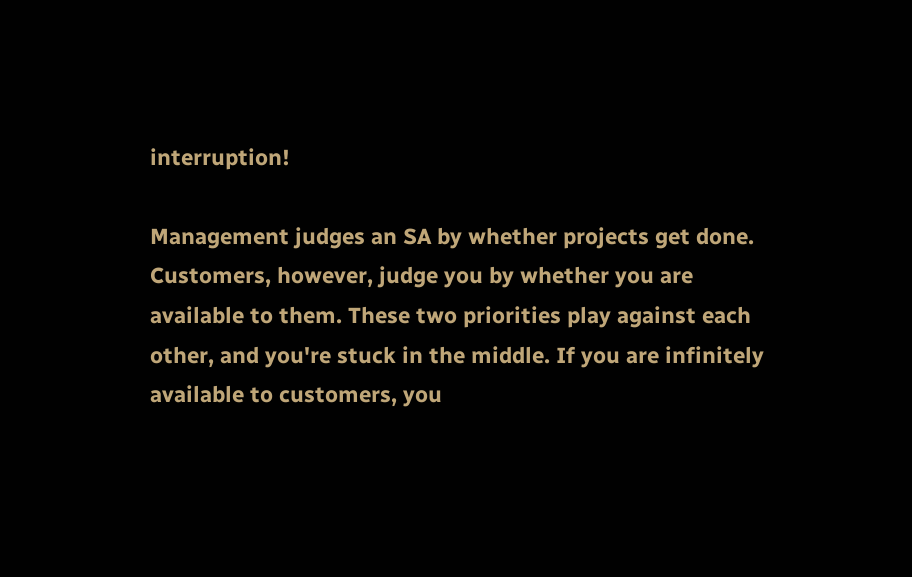interruption!

Management judges an SA by whether projects get done. Customers, however, judge you by whether you are available to them. These two priorities play against each other, and you're stuck in the middle. If you are infinitely available to customers, you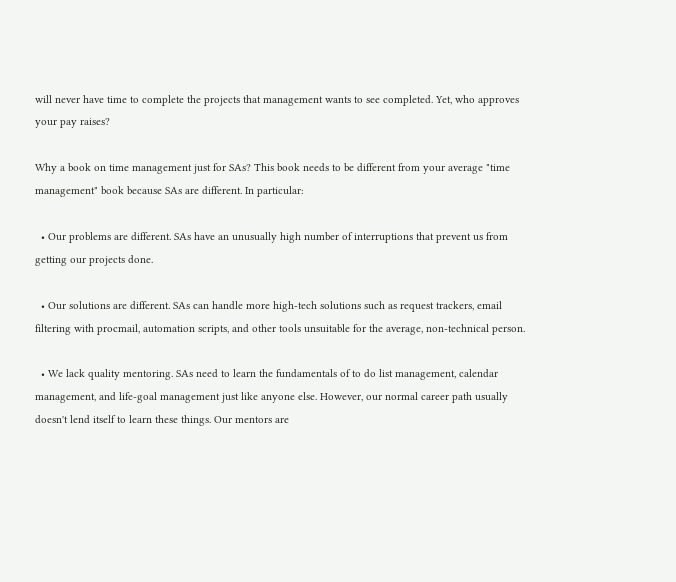will never have time to complete the projects that management wants to see completed. Yet, who approves your pay raises?

Why a book on time management just for SAs? This book needs to be different from your average "time management" book because SAs are different. In particular:

  • Our problems are different. SAs have an unusually high number of interruptions that prevent us from getting our projects done.

  • Our solutions are different. SAs can handle more high-tech solutions such as request trackers, email filtering with procmail, automation scripts, and other tools unsuitable for the average, non-technical person.

  • We lack quality mentoring. SAs need to learn the fundamentals of to do list management, calendar management, and life-goal management just like anyone else. However, our normal career path usually doesn't lend itself to learn these things. Our mentors are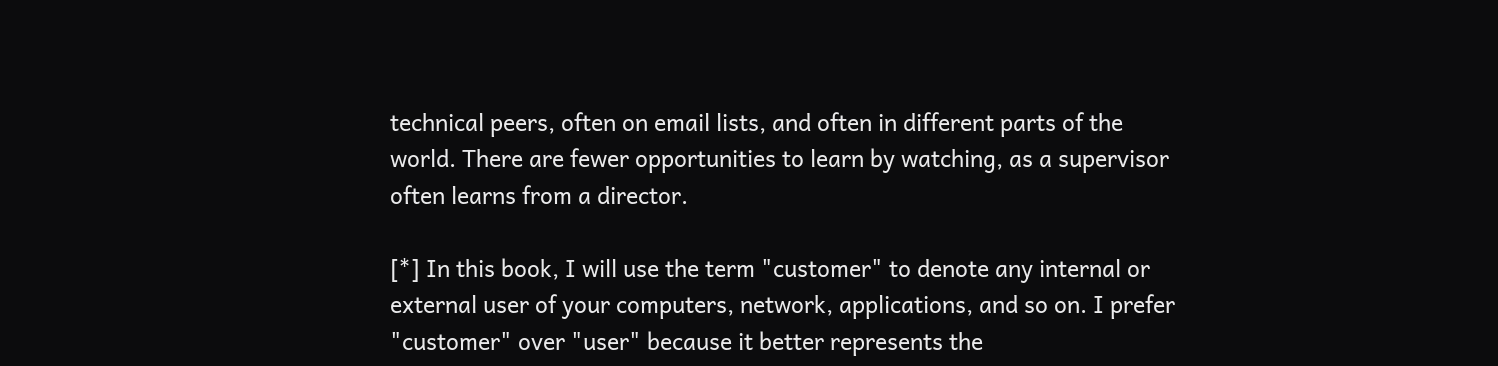technical peers, often on email lists, and often in different parts of the world. There are fewer opportunities to learn by watching, as a supervisor often learns from a director.

[*] In this book, I will use the term "customer" to denote any internal or external user of your computers, network, applications, and so on. I prefer "customer" over "user" because it better represents the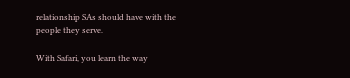relationship SAs should have with the people they serve.

With Safari, you learn the way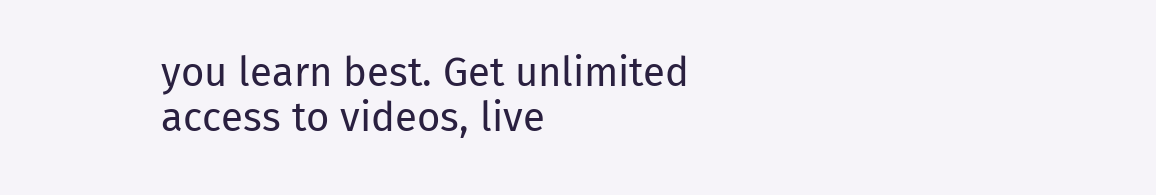you learn best. Get unlimited access to videos, live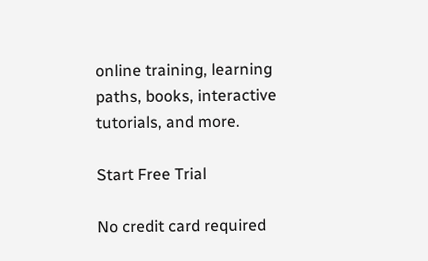online training, learning paths, books, interactive tutorials, and more.

Start Free Trial

No credit card required